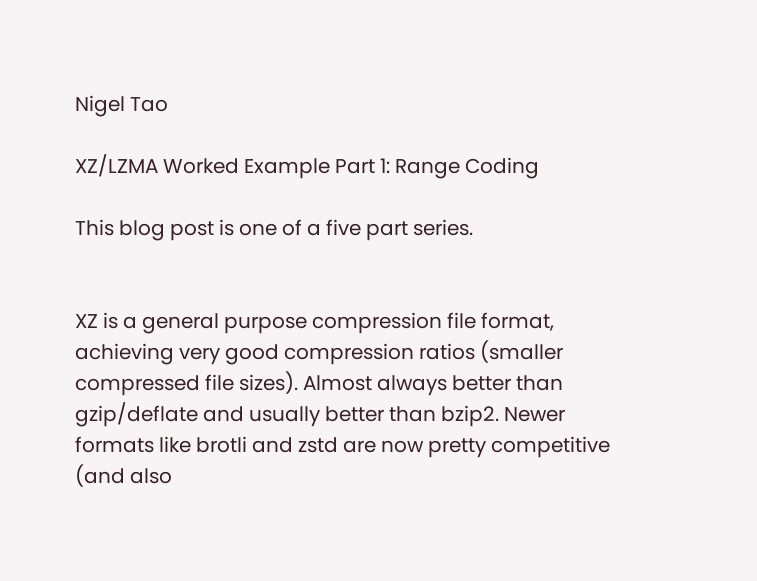Nigel Tao

XZ/LZMA Worked Example Part 1: Range Coding

This blog post is one of a five part series.


XZ is a general purpose compression file format, achieving very good compression ratios (smaller compressed file sizes). Almost always better than gzip/deflate and usually better than bzip2. Newer formats like brotli and zstd are now pretty competitive (and also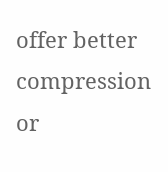offer better compression or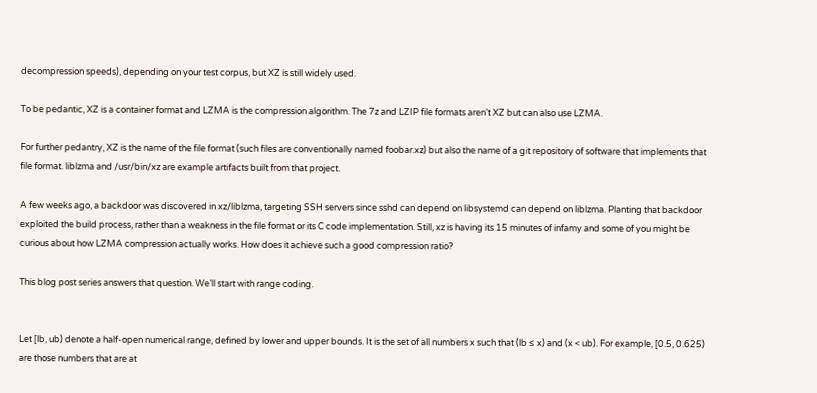decompression speeds), depending on your test corpus, but XZ is still widely used.

To be pedantic, XZ is a container format and LZMA is the compression algorithm. The 7z and LZIP file formats aren’t XZ but can also use LZMA.

For further pedantry, XZ is the name of the file format (such files are conventionally named foobar.xz) but also the name of a git repository of software that implements that file format. liblzma and /usr/bin/xz are example artifacts built from that project.

A few weeks ago, a backdoor was discovered in xz/liblzma, targeting SSH servers since sshd can depend on libsystemd can depend on liblzma. Planting that backdoor exploited the build process, rather than a weakness in the file format or its C code implementation. Still, xz is having its 15 minutes of infamy and some of you might be curious about how LZMA compression actually works. How does it achieve such a good compression ratio?

This blog post series answers that question. We’ll start with range coding.


Let [lb, ub) denote a half-open numerical range, defined by lower and upper bounds. It is the set of all numbers x such that (lb ≤ x) and (x < ub). For example, [0.5, 0.625) are those numbers that are at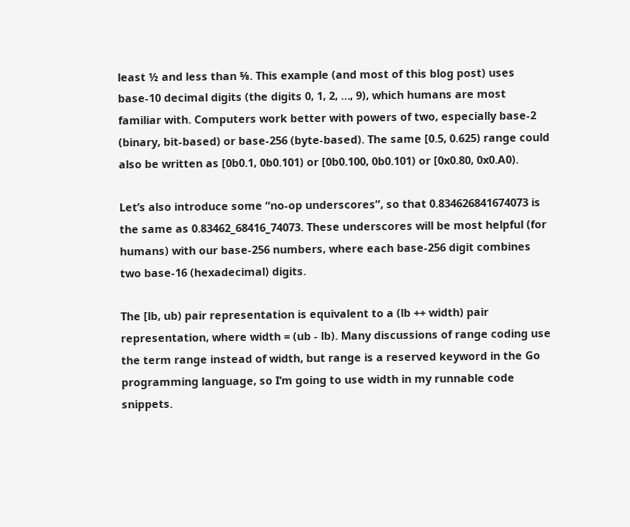least ½ and less than ⅝. This example (and most of this blog post) uses base-10 decimal digits (the digits 0, 1, 2, …, 9), which humans are most familiar with. Computers work better with powers of two, especially base-2 (binary, bit-based) or base-256 (byte-based). The same [0.5, 0.625) range could also be written as [0b0.1, 0b0.101) or [0b0.100, 0b0.101) or [0x0.80, 0x0.A0).

Let’s also introduce some “no-op underscores”, so that 0.834626841674073 is the same as 0.83462_68416_74073. These underscores will be most helpful (for humans) with our base-256 numbers, where each base-256 digit combines two base-16 (hexadecimal) digits.

The [lb, ub) pair representation is equivalent to a (lb ++ width) pair representation, where width = (ub - lb). Many discussions of range coding use the term range instead of width, but range is a reserved keyword in the Go programming language, so I’m going to use width in my runnable code snippets.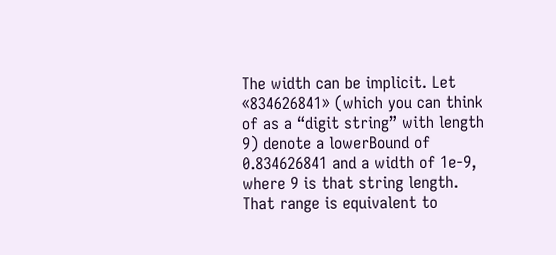The width can be implicit. Let «834626841» (which you can think of as a “digit string” with length 9) denote a lowerBound of 0.834626841 and a width of 1e-9, where 9 is that string length. That range is equivalent to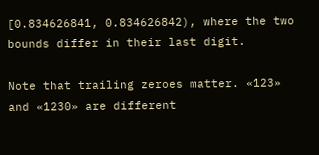[0.834626841, 0.834626842), where the two bounds differ in their last digit.

Note that trailing zeroes matter. «123» and «1230» are different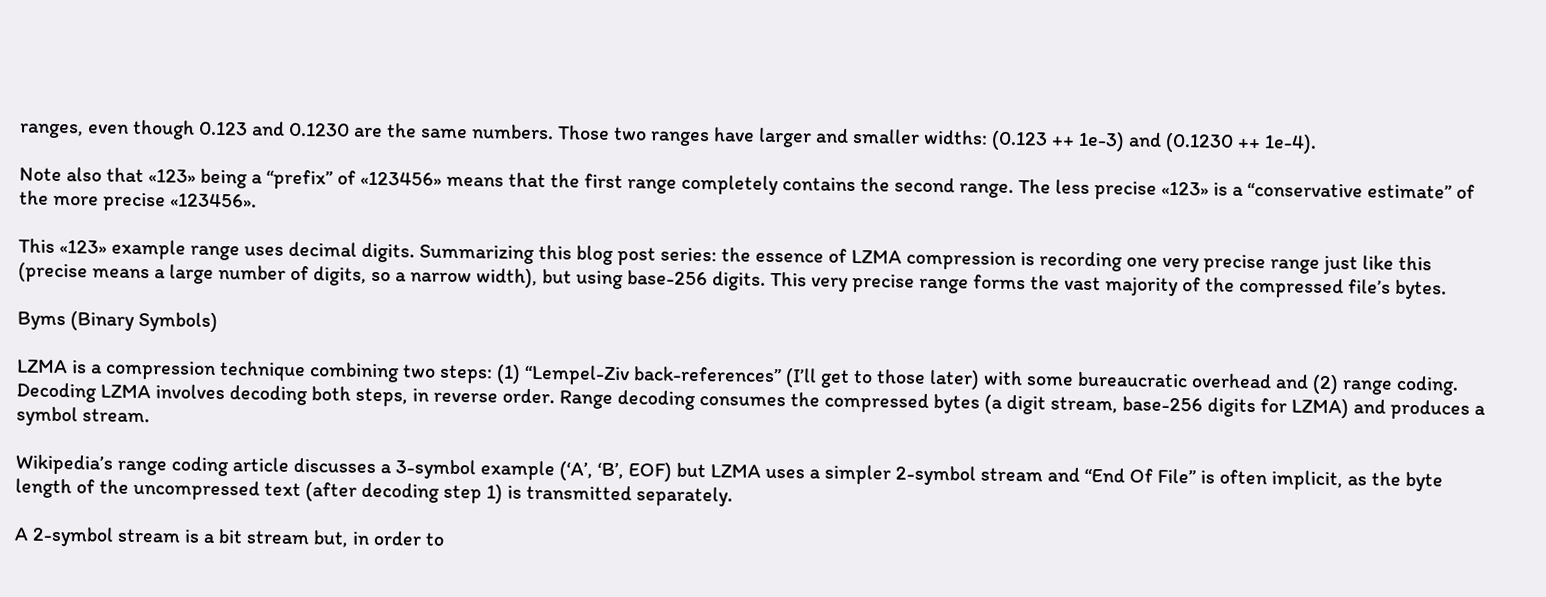ranges, even though 0.123 and 0.1230 are the same numbers. Those two ranges have larger and smaller widths: (0.123 ++ 1e-3) and (0.1230 ++ 1e-4).

Note also that «123» being a “prefix” of «123456» means that the first range completely contains the second range. The less precise «123» is a “conservative estimate” of the more precise «123456».

This «123» example range uses decimal digits. Summarizing this blog post series: the essence of LZMA compression is recording one very precise range just like this (precise means a large number of digits, so a narrow width), but using base-256 digits. This very precise range forms the vast majority of the compressed file’s bytes.

Byms (Binary Symbols)

LZMA is a compression technique combining two steps: (1) “Lempel-Ziv back-references” (I’ll get to those later) with some bureaucratic overhead and (2) range coding. Decoding LZMA involves decoding both steps, in reverse order. Range decoding consumes the compressed bytes (a digit stream, base-256 digits for LZMA) and produces a symbol stream.

Wikipedia’s range coding article discusses a 3-symbol example (‘A’, ‘B’, EOF) but LZMA uses a simpler 2-symbol stream and “End Of File” is often implicit, as the byte length of the uncompressed text (after decoding step 1) is transmitted separately.

A 2-symbol stream is a bit stream but, in order to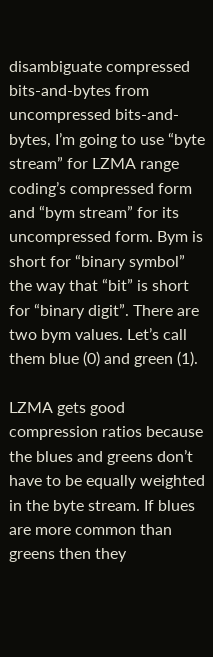disambiguate compressed bits-and-bytes from uncompressed bits-and-bytes, I’m going to use “byte stream” for LZMA range coding’s compressed form and “bym stream” for its uncompressed form. Bym is short for “binary symbol” the way that “bit” is short for “binary digit”. There are two bym values. Let’s call them blue (0) and green (1).

LZMA gets good compression ratios because the blues and greens don’t have to be equally weighted in the byte stream. If blues are more common than greens then they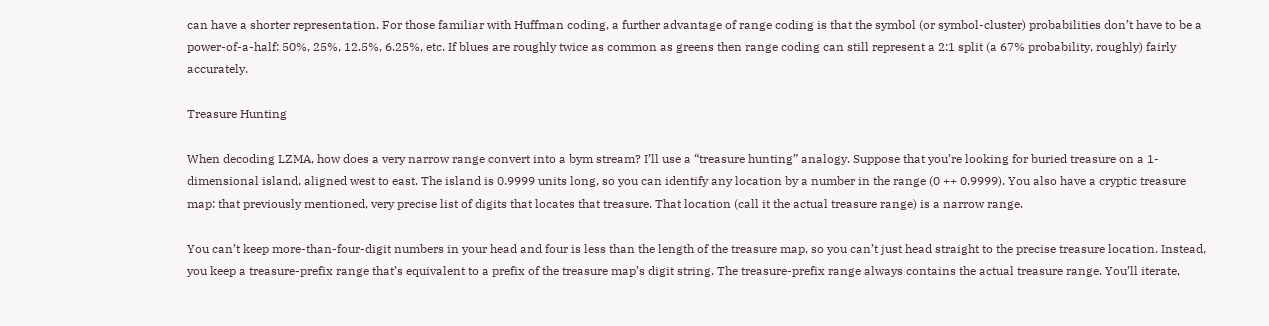can have a shorter representation. For those familiar with Huffman coding, a further advantage of range coding is that the symbol (or symbol-cluster) probabilities don’t have to be a power-of-a-half: 50%, 25%, 12.5%, 6.25%, etc. If blues are roughly twice as common as greens then range coding can still represent a 2:1 split (a 67% probability, roughly) fairly accurately.

Treasure Hunting

When decoding LZMA, how does a very narrow range convert into a bym stream? I’ll use a “treasure hunting” analogy. Suppose that you’re looking for buried treasure on a 1-dimensional island, aligned west to east. The island is 0.9999 units long, so you can identify any location by a number in the range (0 ++ 0.9999). You also have a cryptic treasure map: that previously mentioned, very precise list of digits that locates that treasure. That location (call it the actual treasure range) is a narrow range.

You can’t keep more-than-four-digit numbers in your head and four is less than the length of the treasure map, so you can’t just head straight to the precise treasure location. Instead, you keep a treasure-prefix range that’s equivalent to a prefix of the treasure map’s digit string. The treasure-prefix range always contains the actual treasure range. You’ll iterate,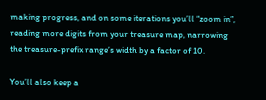making progress, and on some iterations you’ll “zoom in”, reading more digits from your treasure map, narrowing the treasure-prefix range’s width by a factor of 10.

You’ll also keep a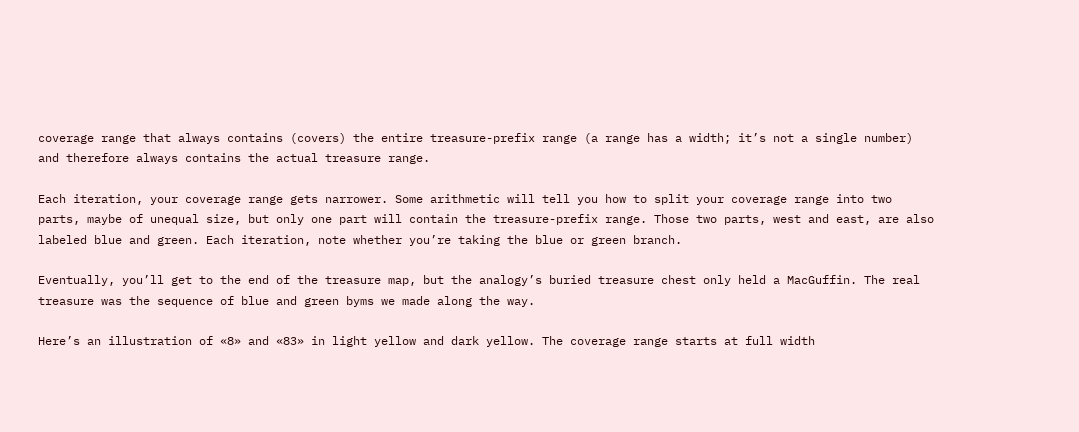coverage range that always contains (covers) the entire treasure-prefix range (a range has a width; it’s not a single number) and therefore always contains the actual treasure range.

Each iteration, your coverage range gets narrower. Some arithmetic will tell you how to split your coverage range into two parts, maybe of unequal size, but only one part will contain the treasure-prefix range. Those two parts, west and east, are also labeled blue and green. Each iteration, note whether you’re taking the blue or green branch.

Eventually, you’ll get to the end of the treasure map, but the analogy’s buried treasure chest only held a MacGuffin. The real treasure was the sequence of blue and green byms we made along the way.

Here’s an illustration of «8» and «83» in light yellow and dark yellow. The coverage range starts at full width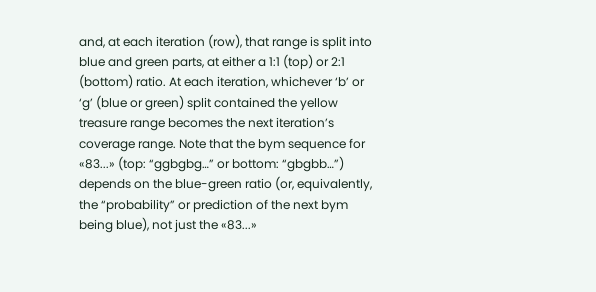and, at each iteration (row), that range is split into blue and green parts, at either a 1:1 (top) or 2:1 (bottom) ratio. At each iteration, whichever ‘b’ or ‘g’ (blue or green) split contained the yellow treasure range becomes the next iteration’s coverage range. Note that the bym sequence for «83...» (top: “ggbgbg…” or bottom: “gbgbb…”) depends on the blue-green ratio (or, equivalently, the “probability” or prediction of the next bym being blue), not just the «83...»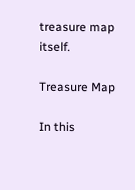treasure map itself.

Treasure Map

In this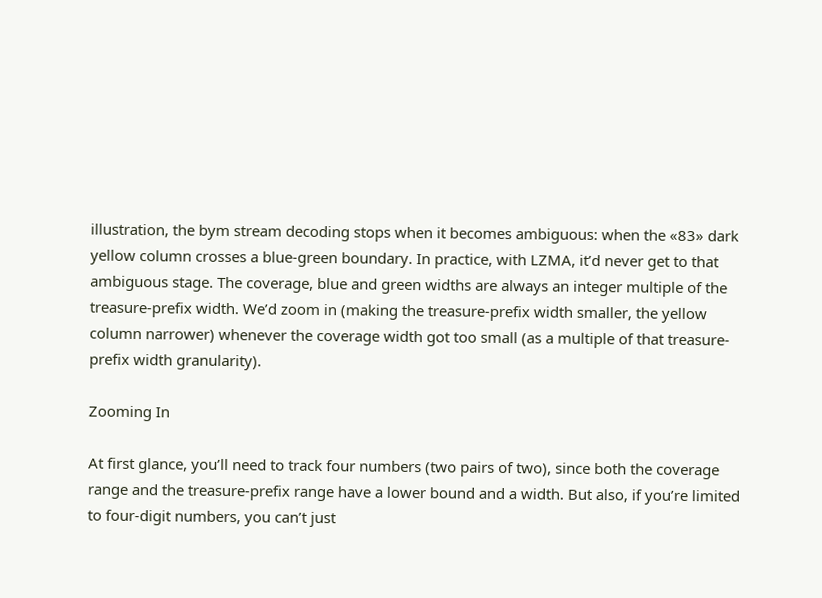illustration, the bym stream decoding stops when it becomes ambiguous: when the «83» dark yellow column crosses a blue-green boundary. In practice, with LZMA, it’d never get to that ambiguous stage. The coverage, blue and green widths are always an integer multiple of the treasure-prefix width. We’d zoom in (making the treasure-prefix width smaller, the yellow column narrower) whenever the coverage width got too small (as a multiple of that treasure-prefix width granularity).

Zooming In

At first glance, you’ll need to track four numbers (two pairs of two), since both the coverage range and the treasure-prefix range have a lower bound and a width. But also, if you’re limited to four-digit numbers, you can’t just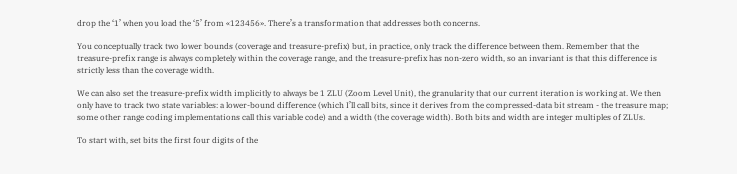drop the ‘1’ when you load the ‘5’ from «123456». There’s a transformation that addresses both concerns.

You conceptually track two lower bounds (coverage and treasure-prefix) but, in practice, only track the difference between them. Remember that the treasure-prefix range is always completely within the coverage range, and the treasure-prefix has non-zero width, so an invariant is that this difference is strictly less than the coverage width.

We can also set the treasure-prefix width implicitly to always be 1 ZLU (Zoom Level Unit), the granularity that our current iteration is working at. We then only have to track two state variables: a lower-bound difference (which I’ll call bits, since it derives from the compressed-data bit stream - the treasure map; some other range coding implementations call this variable code) and a width (the coverage width). Both bits and width are integer multiples of ZLUs.

To start with, set bits the first four digits of the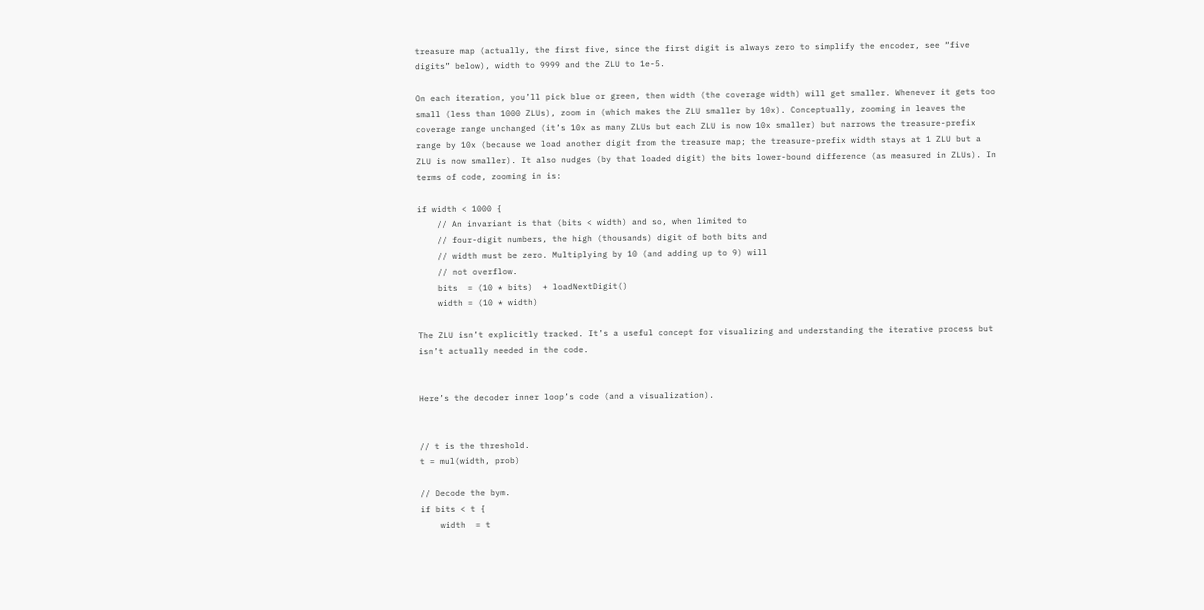treasure map (actually, the first five, since the first digit is always zero to simplify the encoder, see “five digits” below), width to 9999 and the ZLU to 1e-5.

On each iteration, you’ll pick blue or green, then width (the coverage width) will get smaller. Whenever it gets too small (less than 1000 ZLUs), zoom in (which makes the ZLU smaller by 10x). Conceptually, zooming in leaves the coverage range unchanged (it’s 10x as many ZLUs but each ZLU is now 10x smaller) but narrows the treasure-prefix range by 10x (because we load another digit from the treasure map; the treasure-prefix width stays at 1 ZLU but a ZLU is now smaller). It also nudges (by that loaded digit) the bits lower-bound difference (as measured in ZLUs). In terms of code, zooming in is:

if width < 1000 {
    // An invariant is that (bits < width) and so, when limited to
    // four-digit numbers, the high (thousands) digit of both bits and
    // width must be zero. Multiplying by 10 (and adding up to 9) will
    // not overflow.
    bits  = (10 * bits)  + loadNextDigit()
    width = (10 * width)

The ZLU isn’t explicitly tracked. It’s a useful concept for visualizing and understanding the iterative process but isn’t actually needed in the code.


Here’s the decoder inner loop’s code (and a visualization).


// t is the threshold.
t = mul(width, prob)

// Decode the bym.
if bits < t {
    width  = t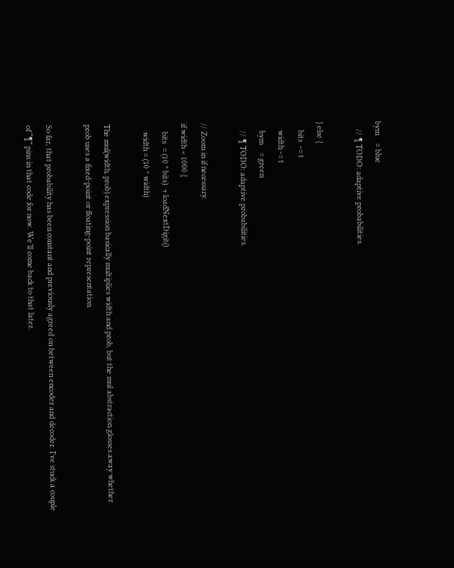bym    = blue
    // ¶ TODO: adaptive probabilities.

} else {
    bits  -= t
    width -= t
    bym    = green
    // ¶ TODO: adaptive probabilities.

// Zoom in if necessary.
if width < 1000 {
    bits  = (10 * bits)  + loadNextDigit()
    width = (10 * width)

The mul(width, prob) expression basically multiplies width and prob, but the mul abstraction glosses away whether prob uses a fixed-point or floating-point representation.

So far, that probability has been constant and previously agreed on between encoder and decoder. I’ve stuck a couple of “¶” pins in that code for now. We’ll come back to that later.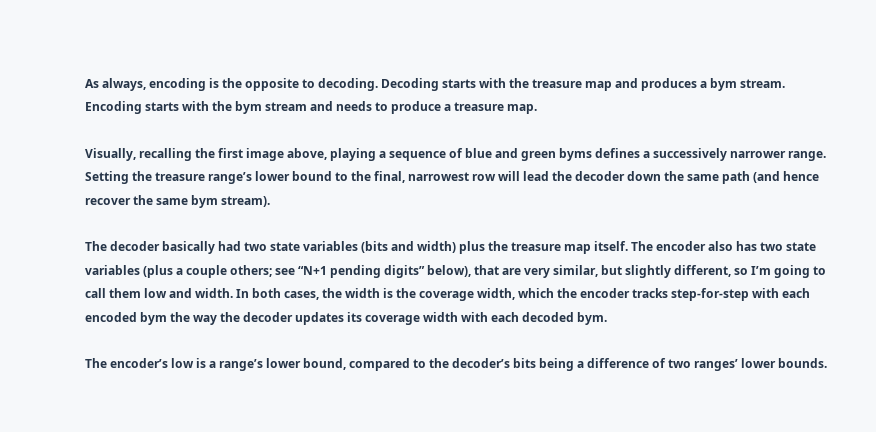As always, encoding is the opposite to decoding. Decoding starts with the treasure map and produces a bym stream. Encoding starts with the bym stream and needs to produce a treasure map.

Visually, recalling the first image above, playing a sequence of blue and green byms defines a successively narrower range. Setting the treasure range’s lower bound to the final, narrowest row will lead the decoder down the same path (and hence recover the same bym stream).

The decoder basically had two state variables (bits and width) plus the treasure map itself. The encoder also has two state variables (plus a couple others; see “N+1 pending digits” below), that are very similar, but slightly different, so I’m going to call them low and width. In both cases, the width is the coverage width, which the encoder tracks step-for-step with each encoded bym the way the decoder updates its coverage width with each decoded bym.

The encoder’s low is a range’s lower bound, compared to the decoder’s bits being a difference of two ranges’ lower bounds.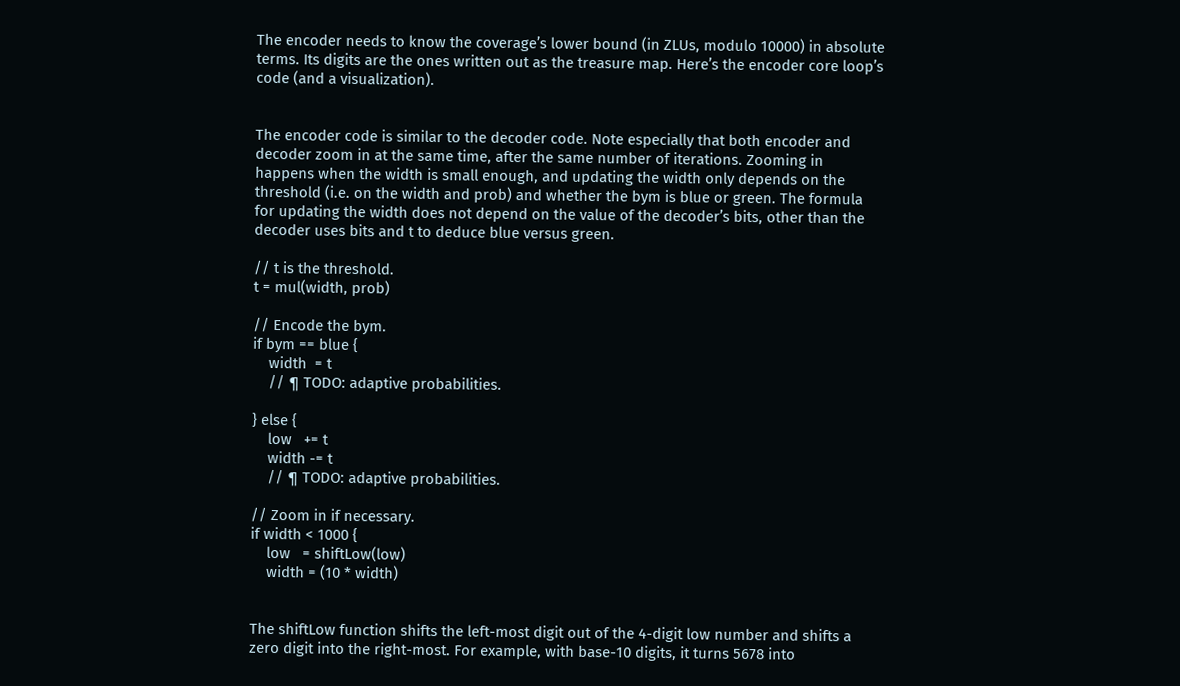The encoder needs to know the coverage’s lower bound (in ZLUs, modulo 10000) in absolute terms. Its digits are the ones written out as the treasure map. Here’s the encoder core loop’s code (and a visualization).


The encoder code is similar to the decoder code. Note especially that both encoder and decoder zoom in at the same time, after the same number of iterations. Zooming in happens when the width is small enough, and updating the width only depends on the threshold (i.e. on the width and prob) and whether the bym is blue or green. The formula for updating the width does not depend on the value of the decoder’s bits, other than the decoder uses bits and t to deduce blue versus green.

// t is the threshold.
t = mul(width, prob)

// Encode the bym.
if bym == blue {
    width  = t
    // ¶ TODO: adaptive probabilities.

} else {
    low   += t
    width -= t
    // ¶ TODO: adaptive probabilities.

// Zoom in if necessary.
if width < 1000 {
    low   = shiftLow(low)
    width = (10 * width)


The shiftLow function shifts the left-most digit out of the 4-digit low number and shifts a zero digit into the right-most. For example, with base-10 digits, it turns 5678 into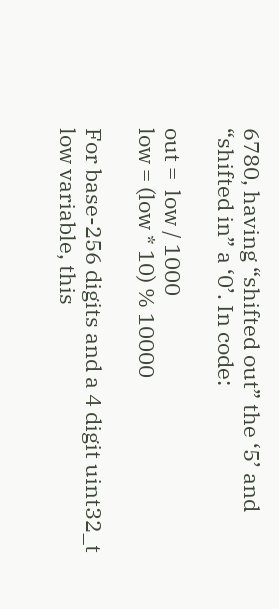6780, having “shifted out” the ‘5’ and “shifted in” a ‘0’. In code:

out =  low / 1000
low = (low * 10) % 10000

For base-256 digits and a 4 digit uint32_t low variable, this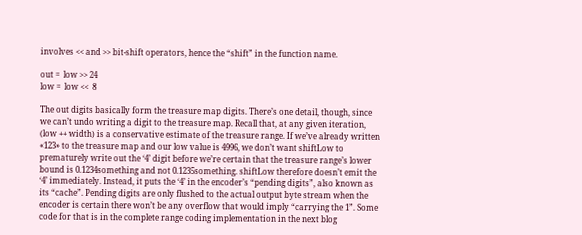involves << and >> bit-shift operators, hence the “shift” in the function name.

out =  low >> 24
low =  low <<  8

The out digits basically form the treasure map digits. There’s one detail, though, since we can’t undo writing a digit to the treasure map. Recall that, at any given iteration, (low ++ width) is a conservative estimate of the treasure range. If we’ve already written «123» to the treasure map and our low value is 4996, we don’t want shiftLow to prematurely write out the ‘4’ digit before we’re certain that the treasure range’s lower bound is 0.1234something and not 0.1235something. shiftLow therefore doesn’t emit the ‘4’ immediately. Instead, it puts the ‘4’ in the encoder’s “pending digits”, also known as its “cache”. Pending digits are only flushed to the actual output byte stream when the encoder is certain there won’t be any overflow that would imply “carrying the 1”. Some code for that is in the complete range coding implementation in the next blog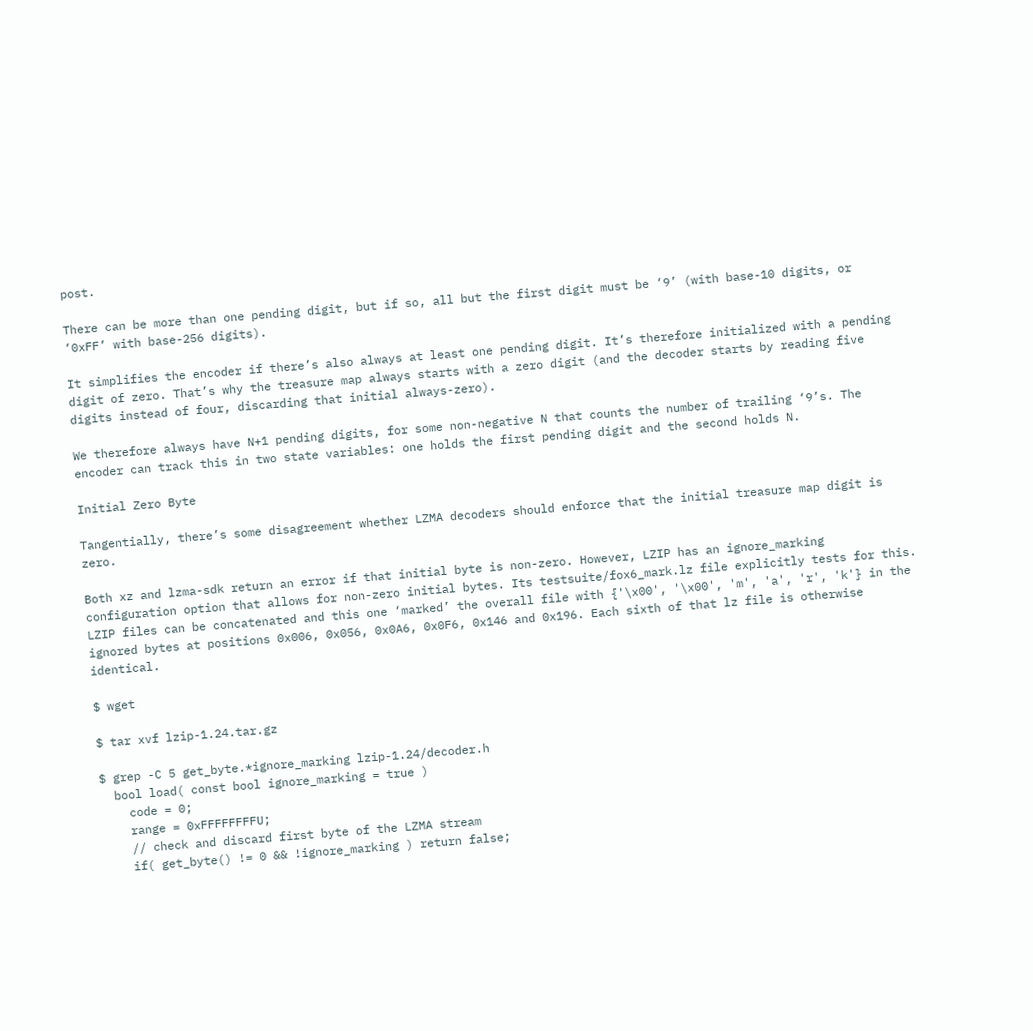post.

There can be more than one pending digit, but if so, all but the first digit must be ‘9’ (with base-10 digits, or ‘0xFF’ with base-256 digits).

It simplifies the encoder if there’s also always at least one pending digit. It’s therefore initialized with a pending digit of zero. That’s why the treasure map always starts with a zero digit (and the decoder starts by reading five digits instead of four, discarding that initial always-zero).

We therefore always have N+1 pending digits, for some non-negative N that counts the number of trailing ‘9’s. The encoder can track this in two state variables: one holds the first pending digit and the second holds N.

Initial Zero Byte

Tangentially, there’s some disagreement whether LZMA decoders should enforce that the initial treasure map digit is zero.

Both xz and lzma-sdk return an error if that initial byte is non-zero. However, LZIP has an ignore_marking configuration option that allows for non-zero initial bytes. Its testsuite/fox6_mark.lz file explicitly tests for this. LZIP files can be concatenated and this one ‘marked’ the overall file with {'\x00', '\x00', 'm', 'a', 'r', 'k'} in the ignored bytes at positions 0x006, 0x056, 0x0A6, 0x0F6, 0x146 and 0x196. Each sixth of that lz file is otherwise identical.

$ wget

$ tar xvf lzip-1.24.tar.gz

$ grep -C 5 get_byte.*ignore_marking lzip-1.24/decoder.h
  bool load( const bool ignore_marking = true )
    code = 0;
    range = 0xFFFFFFFFU;
    // check and discard first byte of the LZMA stream
    if( get_byte() != 0 && !ignore_marking ) return false;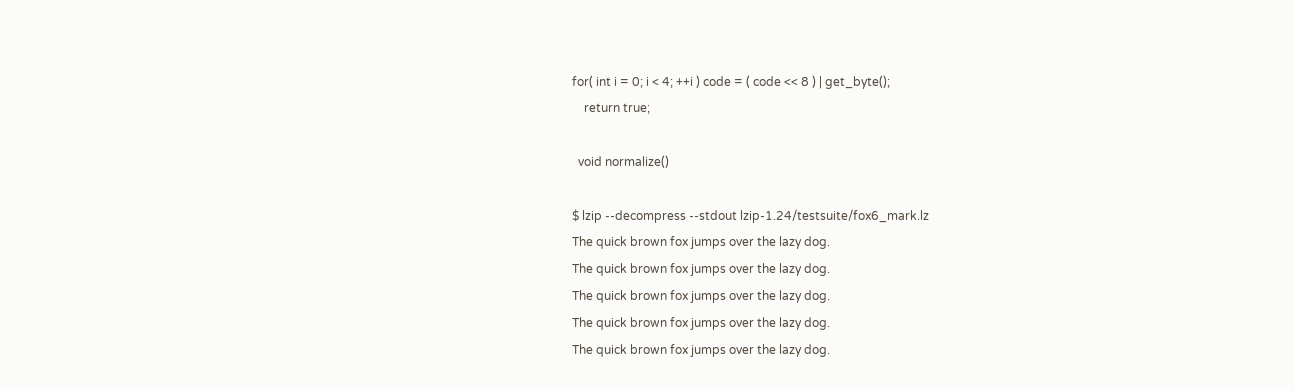for( int i = 0; i < 4; ++i ) code = ( code << 8 ) | get_byte();
    return true;

  void normalize()

$ lzip --decompress --stdout lzip-1.24/testsuite/fox6_mark.lz
The quick brown fox jumps over the lazy dog.
The quick brown fox jumps over the lazy dog.
The quick brown fox jumps over the lazy dog.
The quick brown fox jumps over the lazy dog.
The quick brown fox jumps over the lazy dog.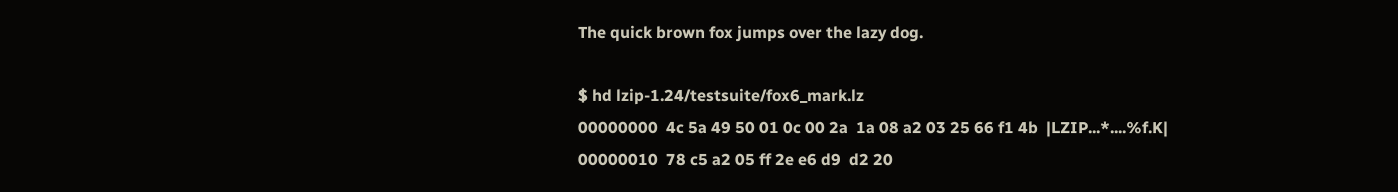The quick brown fox jumps over the lazy dog.

$ hd lzip-1.24/testsuite/fox6_mark.lz
00000000  4c 5a 49 50 01 0c 00 2a  1a 08 a2 03 25 66 f1 4b  |LZIP...*....%f.K|
00000010  78 c5 a2 05 ff 2e e6 d9  d2 20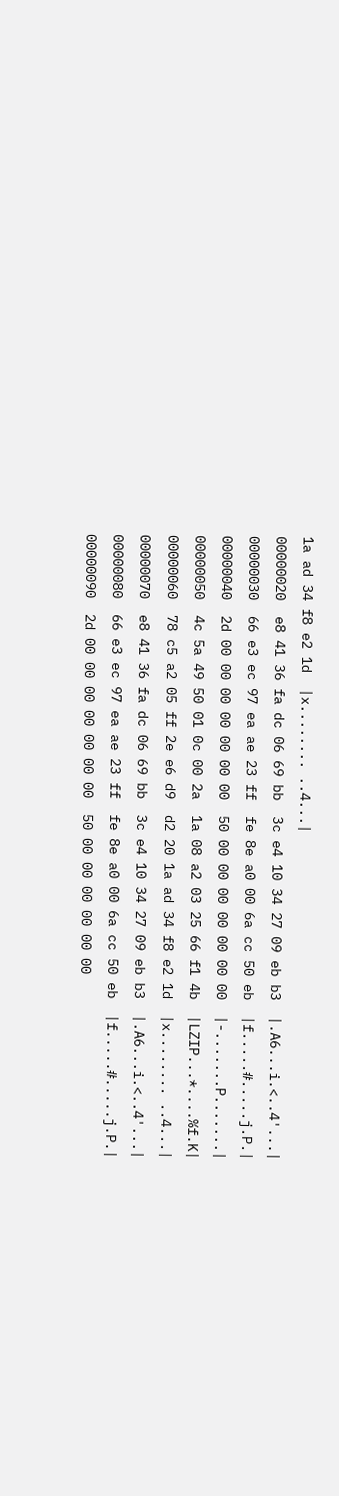1a ad 34 f8 e2 1d  |x........ ..4...|
00000020  e8 41 36 fa dc 06 69 bb  3c e4 10 34 27 09 eb b3  |.A6...i.<..4'...|
00000030  66 e3 ec 97 ea ae 23 ff  fe 8e a0 00 6a cc 50 eb  |f.....#.....j.P.|
00000040  2d 00 00 00 00 00 00 00  50 00 00 00 00 00 00 00  |-.......P.......|
00000050  4c 5a 49 50 01 0c 00 2a  1a 08 a2 03 25 66 f1 4b  |LZIP...*....%f.K|
00000060  78 c5 a2 05 ff 2e e6 d9  d2 20 1a ad 34 f8 e2 1d  |x........ ..4...|
00000070  e8 41 36 fa dc 06 69 bb  3c e4 10 34 27 09 eb b3  |.A6...i.<..4'...|
00000080  66 e3 ec 97 ea ae 23 ff  fe 8e a0 00 6a cc 50 eb  |f.....#.....j.P.|
00000090  2d 00 00 00 00 00 00 00  50 00 00 00 00 00 00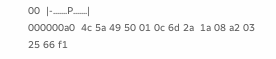00  |-.......P.......|
000000a0  4c 5a 49 50 01 0c 6d 2a  1a 08 a2 03 25 66 f1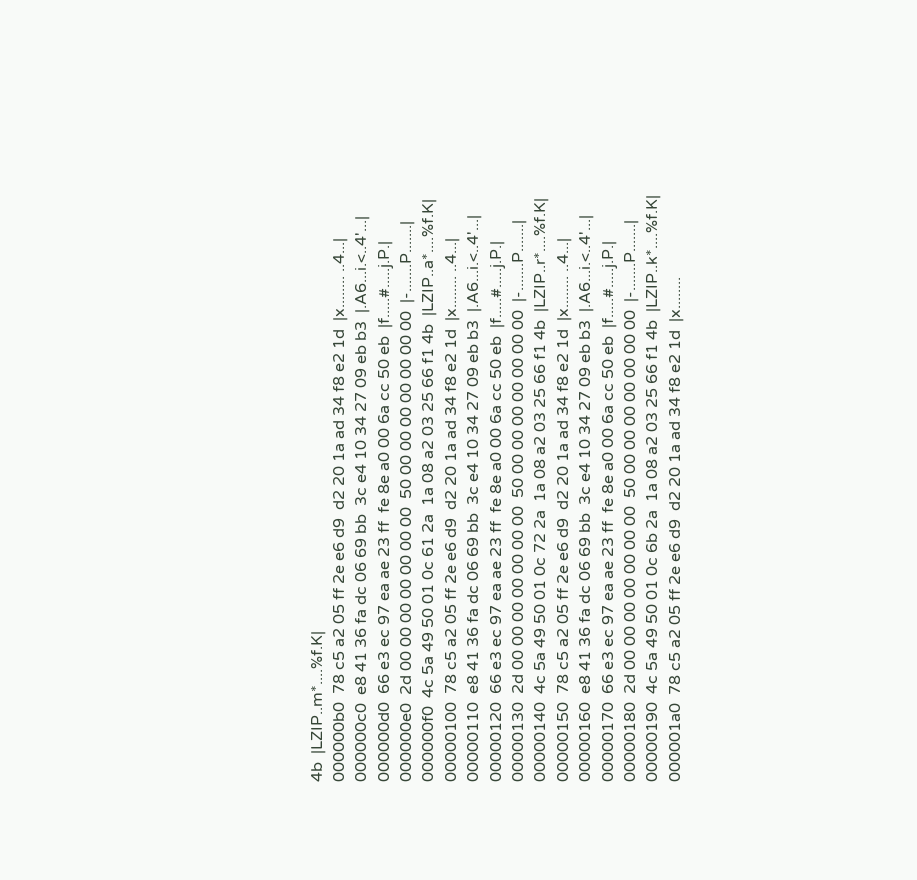4b  |LZIP..m*....%f.K|
000000b0  78 c5 a2 05 ff 2e e6 d9  d2 20 1a ad 34 f8 e2 1d  |x........ ..4...|
000000c0  e8 41 36 fa dc 06 69 bb  3c e4 10 34 27 09 eb b3  |.A6...i.<..4'...|
000000d0  66 e3 ec 97 ea ae 23 ff  fe 8e a0 00 6a cc 50 eb  |f.....#.....j.P.|
000000e0  2d 00 00 00 00 00 00 00  50 00 00 00 00 00 00 00  |-.......P.......|
000000f0  4c 5a 49 50 01 0c 61 2a  1a 08 a2 03 25 66 f1 4b  |LZIP..a*....%f.K|
00000100  78 c5 a2 05 ff 2e e6 d9  d2 20 1a ad 34 f8 e2 1d  |x........ ..4...|
00000110  e8 41 36 fa dc 06 69 bb  3c e4 10 34 27 09 eb b3  |.A6...i.<..4'...|
00000120  66 e3 ec 97 ea ae 23 ff  fe 8e a0 00 6a cc 50 eb  |f.....#.....j.P.|
00000130  2d 00 00 00 00 00 00 00  50 00 00 00 00 00 00 00  |-.......P.......|
00000140  4c 5a 49 50 01 0c 72 2a  1a 08 a2 03 25 66 f1 4b  |LZIP..r*....%f.K|
00000150  78 c5 a2 05 ff 2e e6 d9  d2 20 1a ad 34 f8 e2 1d  |x........ ..4...|
00000160  e8 41 36 fa dc 06 69 bb  3c e4 10 34 27 09 eb b3  |.A6...i.<..4'...|
00000170  66 e3 ec 97 ea ae 23 ff  fe 8e a0 00 6a cc 50 eb  |f.....#.....j.P.|
00000180  2d 00 00 00 00 00 00 00  50 00 00 00 00 00 00 00  |-.......P.......|
00000190  4c 5a 49 50 01 0c 6b 2a  1a 08 a2 03 25 66 f1 4b  |LZIP..k*....%f.K|
000001a0  78 c5 a2 05 ff 2e e6 d9  d2 20 1a ad 34 f8 e2 1d  |x........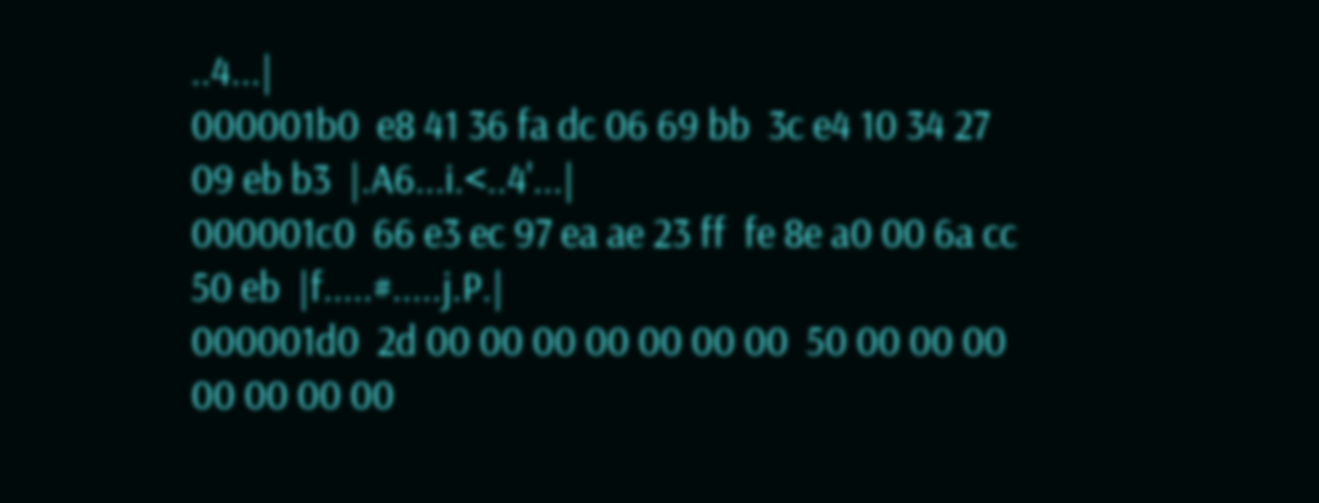..4...|
000001b0  e8 41 36 fa dc 06 69 bb  3c e4 10 34 27 09 eb b3  |.A6...i.<..4'...|
000001c0  66 e3 ec 97 ea ae 23 ff  fe 8e a0 00 6a cc 50 eb  |f.....#.....j.P.|
000001d0  2d 00 00 00 00 00 00 00  50 00 00 00 00 00 00 00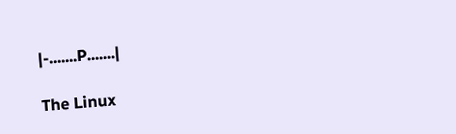|-.......P.......|

The Linux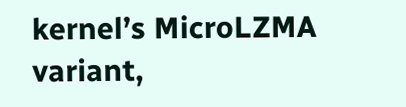kernel’s MicroLZMA variant,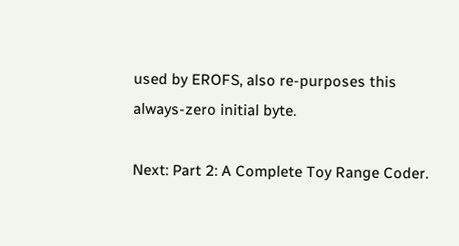used by EROFS, also re-purposes this always-zero initial byte.

Next: Part 2: A Complete Toy Range Coder.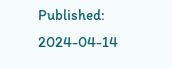Published: 2024-04-14